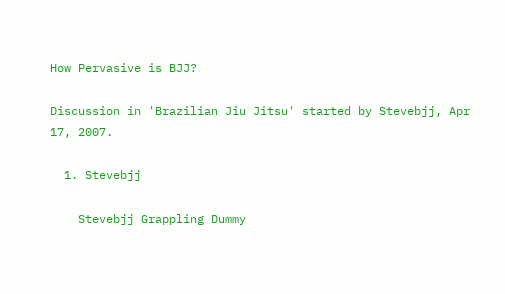How Pervasive is BJJ?

Discussion in 'Brazilian Jiu Jitsu' started by Stevebjj, Apr 17, 2007.

  1. Stevebjj

    Stevebjj Grappling Dummy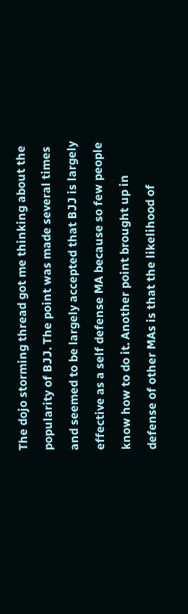The dojo storming thread got me thinking about the popularity of BJJ. The point was made several times and seemed to be largely accepted that BJJ is largely effective as a self defense MA because so few people know how to do it. Another point brought up in defense of other MAs is that the likelihood of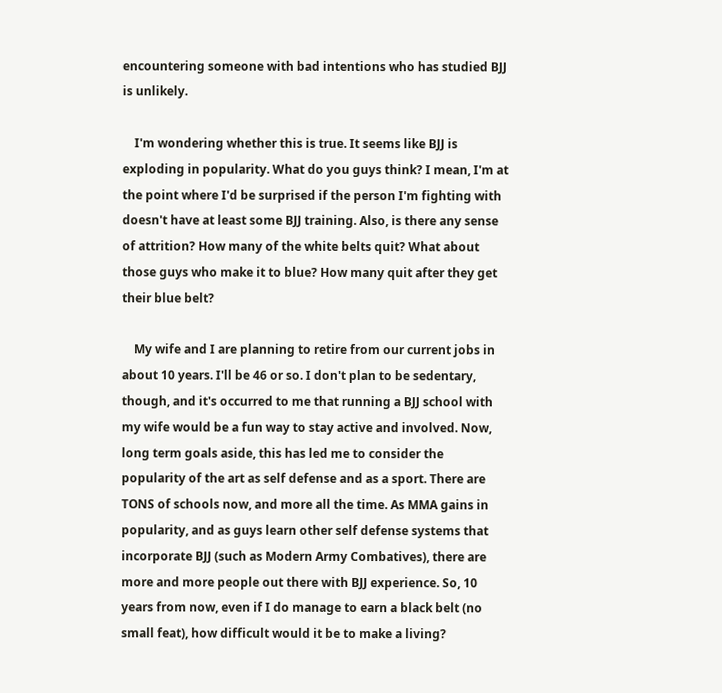encountering someone with bad intentions who has studied BJJ is unlikely.

    I'm wondering whether this is true. It seems like BJJ is exploding in popularity. What do you guys think? I mean, I'm at the point where I'd be surprised if the person I'm fighting with doesn't have at least some BJJ training. Also, is there any sense of attrition? How many of the white belts quit? What about those guys who make it to blue? How many quit after they get their blue belt?

    My wife and I are planning to retire from our current jobs in about 10 years. I'll be 46 or so. I don't plan to be sedentary, though, and it's occurred to me that running a BJJ school with my wife would be a fun way to stay active and involved. Now, long term goals aside, this has led me to consider the popularity of the art as self defense and as a sport. There are TONS of schools now, and more all the time. As MMA gains in popularity, and as guys learn other self defense systems that incorporate BJJ (such as Modern Army Combatives), there are more and more people out there with BJJ experience. So, 10 years from now, even if I do manage to earn a black belt (no small feat), how difficult would it be to make a living?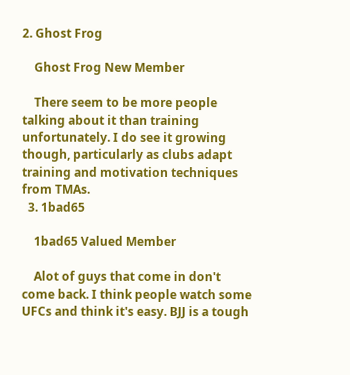2. Ghost Frog

    Ghost Frog New Member

    There seem to be more people talking about it than training unfortunately. I do see it growing though, particularly as clubs adapt training and motivation techniques from TMAs.
  3. 1bad65

    1bad65 Valued Member

    Alot of guys that come in don't come back. I think people watch some UFCs and think it's easy. BJJ is a tough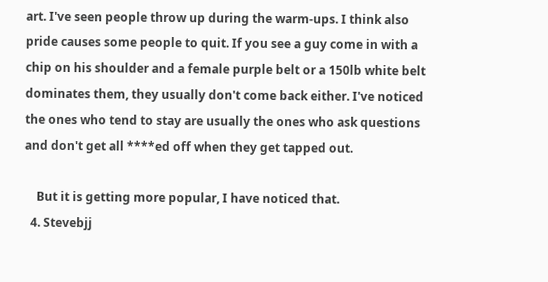art. I've seen people throw up during the warm-ups. I think also pride causes some people to quit. If you see a guy come in with a chip on his shoulder and a female purple belt or a 150lb white belt dominates them, they usually don't come back either. I've noticed the ones who tend to stay are usually the ones who ask questions and don't get all ****ed off when they get tapped out.

    But it is getting more popular, I have noticed that.
  4. Stevebjj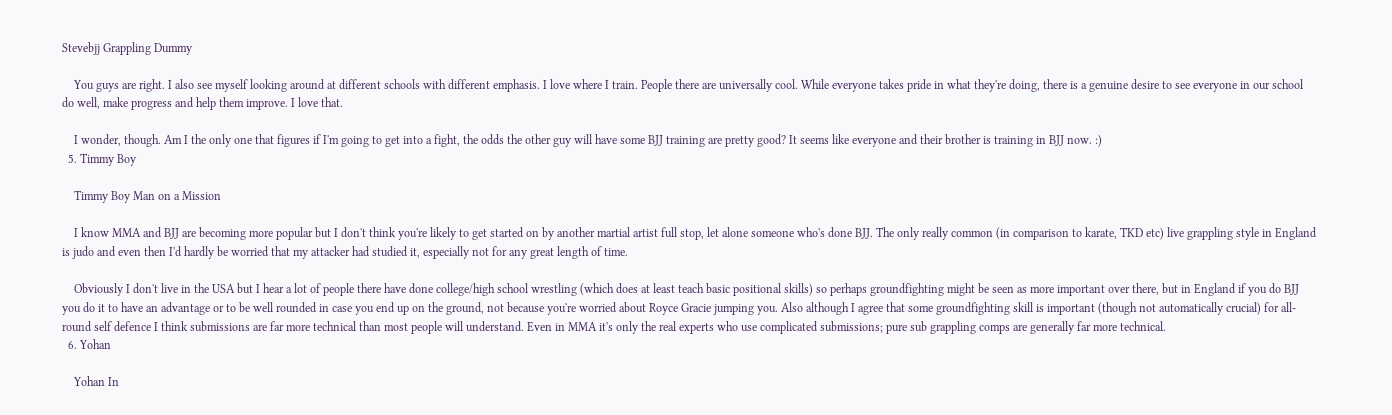Stevebjj Grappling Dummy

    You guys are right. I also see myself looking around at different schools with different emphasis. I love where I train. People there are universally cool. While everyone takes pride in what they're doing, there is a genuine desire to see everyone in our school do well, make progress and help them improve. I love that.

    I wonder, though. Am I the only one that figures if I'm going to get into a fight, the odds the other guy will have some BJJ training are pretty good? It seems like everyone and their brother is training in BJJ now. :)
  5. Timmy Boy

    Timmy Boy Man on a Mission

    I know MMA and BJJ are becoming more popular but I don't think you're likely to get started on by another martial artist full stop, let alone someone who's done BJJ. The only really common (in comparison to karate, TKD etc) live grappling style in England is judo and even then I'd hardly be worried that my attacker had studied it, especially not for any great length of time.

    Obviously I don't live in the USA but I hear a lot of people there have done college/high school wrestling (which does at least teach basic positional skills) so perhaps groundfighting might be seen as more important over there, but in England if you do BJJ you do it to have an advantage or to be well rounded in case you end up on the ground, not because you're worried about Royce Gracie jumping you. Also although I agree that some groundfighting skill is important (though not automatically crucial) for all-round self defence I think submissions are far more technical than most people will understand. Even in MMA it's only the real experts who use complicated submissions; pure sub grappling comps are generally far more technical.
  6. Yohan

    Yohan In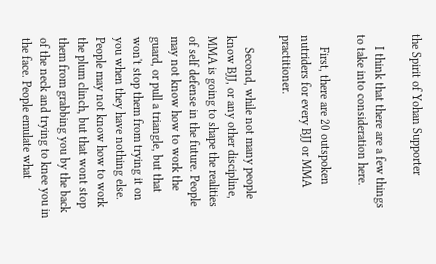the Spirit of Yohan Supporter

    I think that there are a few things to take into consideration here.

    First, there are 20 outspoken nutriders for every BJJ or MMA practitioner.

    Second, while not many people know BJJ, or any other discipline, MMA is going to shape the realities of self defense in the future. People may not know how to work the guard, or pull a triangle, but that won't stop them from trying it on you when they have nothing else. People may not know how to work the plum clinch, but that wont stop them from grabbing you by the back of the neck and trying to knee you in the face. People emulate what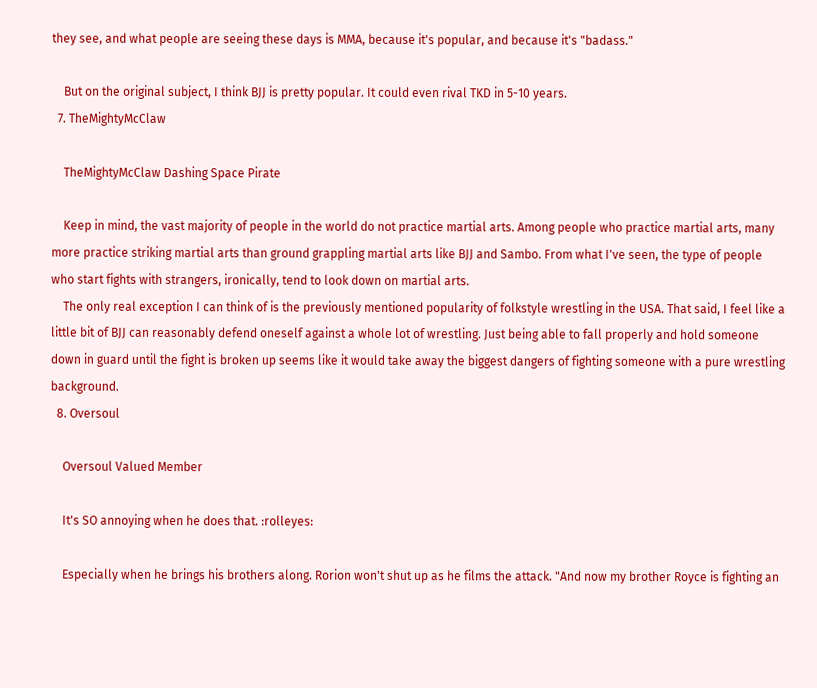they see, and what people are seeing these days is MMA, because it's popular, and because it's "badass."

    But on the original subject, I think BJJ is pretty popular. It could even rival TKD in 5-10 years.
  7. TheMightyMcClaw

    TheMightyMcClaw Dashing Space Pirate

    Keep in mind, the vast majority of people in the world do not practice martial arts. Among people who practice martial arts, many more practice striking martial arts than ground grappling martial arts like BJJ and Sambo. From what I've seen, the type of people who start fights with strangers, ironically, tend to look down on martial arts.
    The only real exception I can think of is the previously mentioned popularity of folkstyle wrestling in the USA. That said, I feel like a little bit of BJJ can reasonably defend oneself against a whole lot of wrestling. Just being able to fall properly and hold someone down in guard until the fight is broken up seems like it would take away the biggest dangers of fighting someone with a pure wrestling background.
  8. Oversoul

    Oversoul Valued Member

    It's SO annoying when he does that. :rolleyes:

    Especially when he brings his brothers along. Rorion won't shut up as he films the attack. "And now my brother Royce is fighting an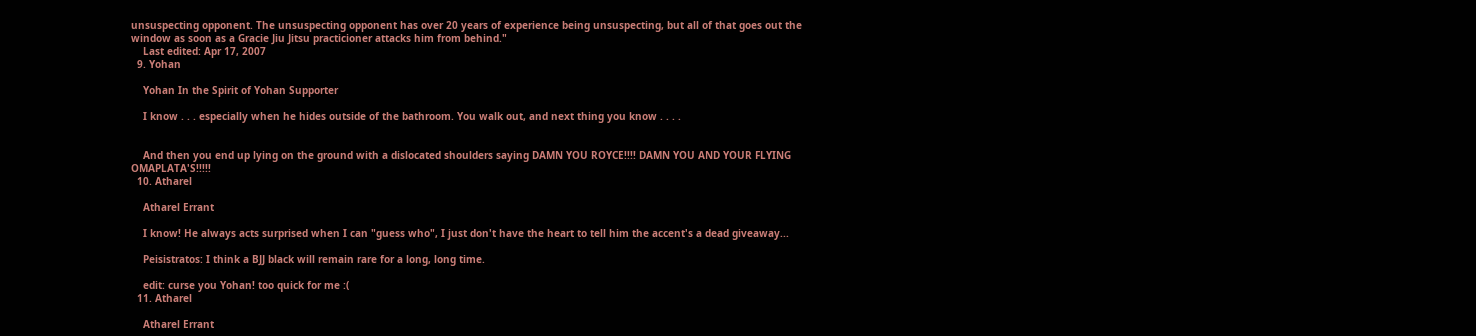unsuspecting opponent. The unsuspecting opponent has over 20 years of experience being unsuspecting, but all of that goes out the window as soon as a Gracie Jiu Jitsu practicioner attacks him from behind."
    Last edited: Apr 17, 2007
  9. Yohan

    Yohan In the Spirit of Yohan Supporter

    I know . . . especially when he hides outside of the bathroom. You walk out, and next thing you know . . . .


    And then you end up lying on the ground with a dislocated shoulders saying DAMN YOU ROYCE!!!! DAMN YOU AND YOUR FLYING OMAPLATA'S!!!!!
  10. Atharel

    Atharel Errant

    I know! He always acts surprised when I can "guess who", I just don't have the heart to tell him the accent's a dead giveaway...

    Peisistratos: I think a BJJ black will remain rare for a long, long time.

    edit: curse you Yohan! too quick for me :(
  11. Atharel

    Atharel Errant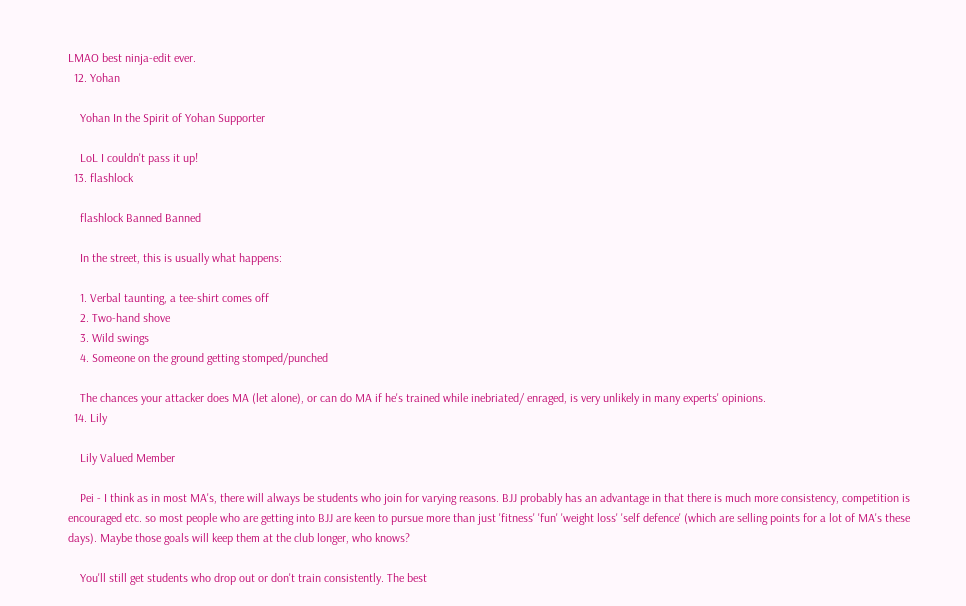LMAO best ninja-edit ever.
  12. Yohan

    Yohan In the Spirit of Yohan Supporter

    LoL I couldn't pass it up!
  13. flashlock

    flashlock Banned Banned

    In the street, this is usually what happens:

    1. Verbal taunting, a tee-shirt comes off
    2. Two-hand shove
    3. Wild swings
    4. Someone on the ground getting stomped/punched

    The chances your attacker does MA (let alone), or can do MA if he's trained while inebriated/ enraged, is very unlikely in many experts' opinions.
  14. Lily

    Lily Valued Member

    Pei - I think as in most MA's, there will always be students who join for varying reasons. BJJ probably has an advantage in that there is much more consistency, competition is encouraged etc. so most people who are getting into BJJ are keen to pursue more than just 'fitness' 'fun' 'weight loss' 'self defence' (which are selling points for a lot of MA's these days). Maybe those goals will keep them at the club longer, who knows?

    You'll still get students who drop out or don't train consistently. The best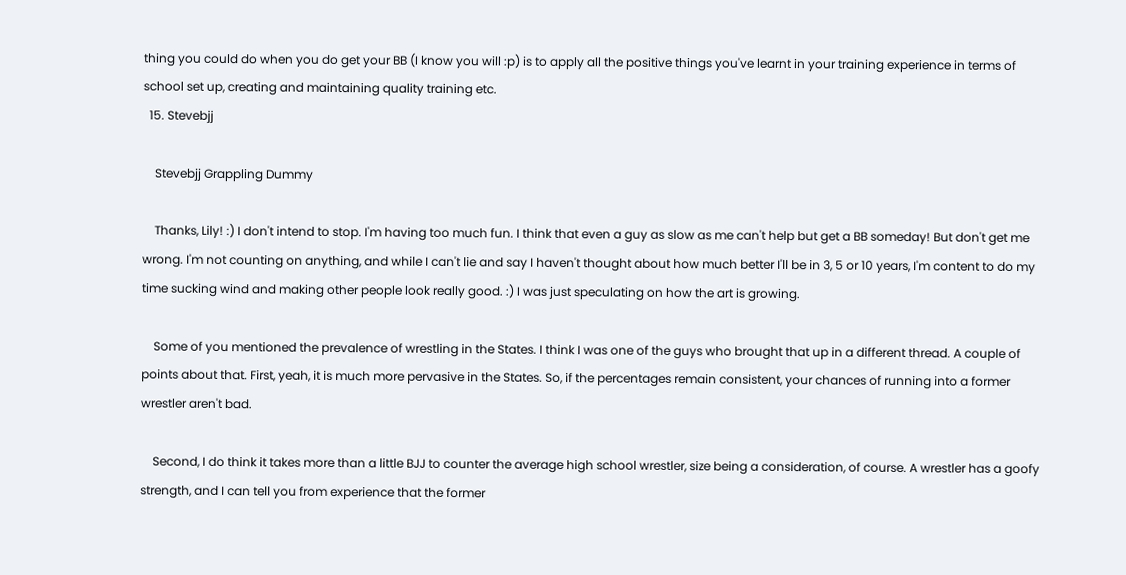thing you could do when you do get your BB (I know you will :p) is to apply all the positive things you've learnt in your training experience in terms of school set up, creating and maintaining quality training etc.
  15. Stevebjj

    Stevebjj Grappling Dummy

    Thanks, Lily! :) I don't intend to stop. I'm having too much fun. I think that even a guy as slow as me can't help but get a BB someday! But don't get me wrong. I'm not counting on anything, and while I can't lie and say I haven't thought about how much better I'll be in 3, 5 or 10 years, I'm content to do my time sucking wind and making other people look really good. :) I was just speculating on how the art is growing.

    Some of you mentioned the prevalence of wrestling in the States. I think I was one of the guys who brought that up in a different thread. A couple of points about that. First, yeah, it is much more pervasive in the States. So, if the percentages remain consistent, your chances of running into a former wrestler aren't bad.

    Second, I do think it takes more than a little BJJ to counter the average high school wrestler, size being a consideration, of course. A wrestler has a goofy strength, and I can tell you from experience that the former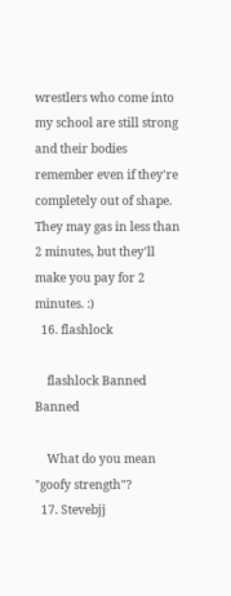wrestlers who come into my school are still strong and their bodies remember even if they're completely out of shape. They may gas in less than 2 minutes, but they'll make you pay for 2 minutes. :)
  16. flashlock

    flashlock Banned Banned

    What do you mean "goofy strength"?
  17. Stevebjj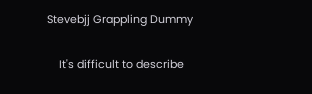Stevebjj Grappling Dummy

    It's difficult to describe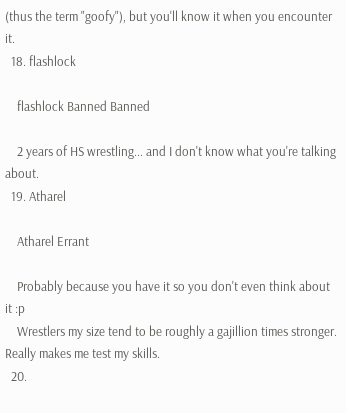(thus the term "goofy"), but you'll know it when you encounter it.
  18. flashlock

    flashlock Banned Banned

    2 years of HS wrestling... and I don't know what you're talking about.
  19. Atharel

    Atharel Errant

    Probably because you have it so you don't even think about it :p
    Wrestlers my size tend to be roughly a gajillion times stronger. Really makes me test my skills.
  20.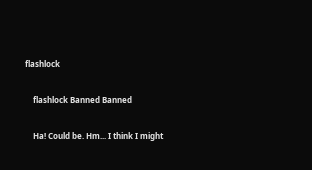flashlock

    flashlock Banned Banned

    Ha! Could be. Hm... I think I might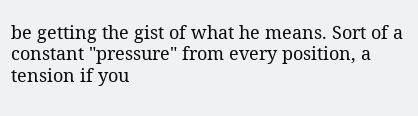be getting the gist of what he means. Sort of a constant "pressure" from every position, a tension if you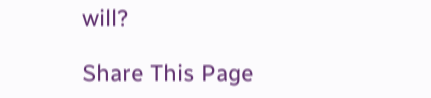will?

Share This Page